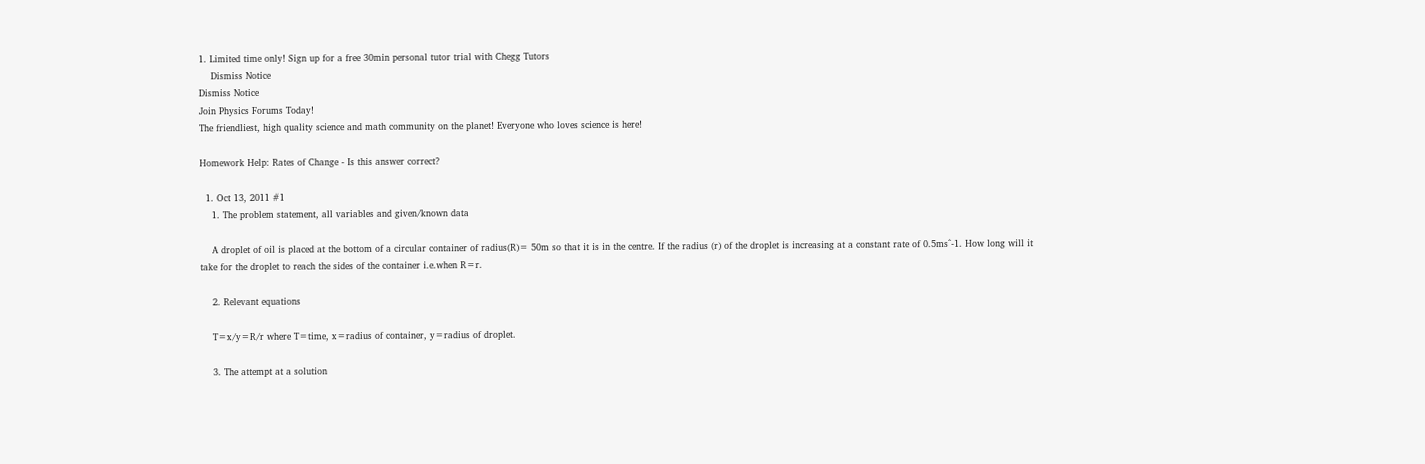1. Limited time only! Sign up for a free 30min personal tutor trial with Chegg Tutors
    Dismiss Notice
Dismiss Notice
Join Physics Forums Today!
The friendliest, high quality science and math community on the planet! Everyone who loves science is here!

Homework Help: Rates of Change - Is this answer correct?

  1. Oct 13, 2011 #1
    1. The problem statement, all variables and given/known data

    A droplet of oil is placed at the bottom of a circular container of radius(R)= 50m so that it is in the centre. If the radius (r) of the droplet is increasing at a constant rate of 0.5ms^-1. How long will it take for the droplet to reach the sides of the container i.e.when R=r.

    2. Relevant equations

    T=x/y=R/r where T=time, x=radius of container, y=radius of droplet.

    3. The attempt at a solution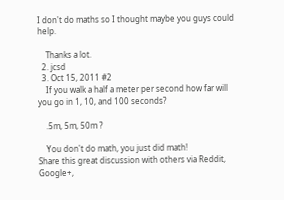I don't do maths so I thought maybe you guys could help.

    Thanks a lot.
  2. jcsd
  3. Oct 15, 2011 #2
    If you walk a half a meter per second how far will you go in 1, 10, and 100 seconds?

    .5m, 5m, 50m ?

    You don't do math, you just did math!
Share this great discussion with others via Reddit, Google+,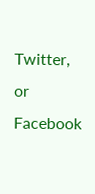Twitter, or Facebook